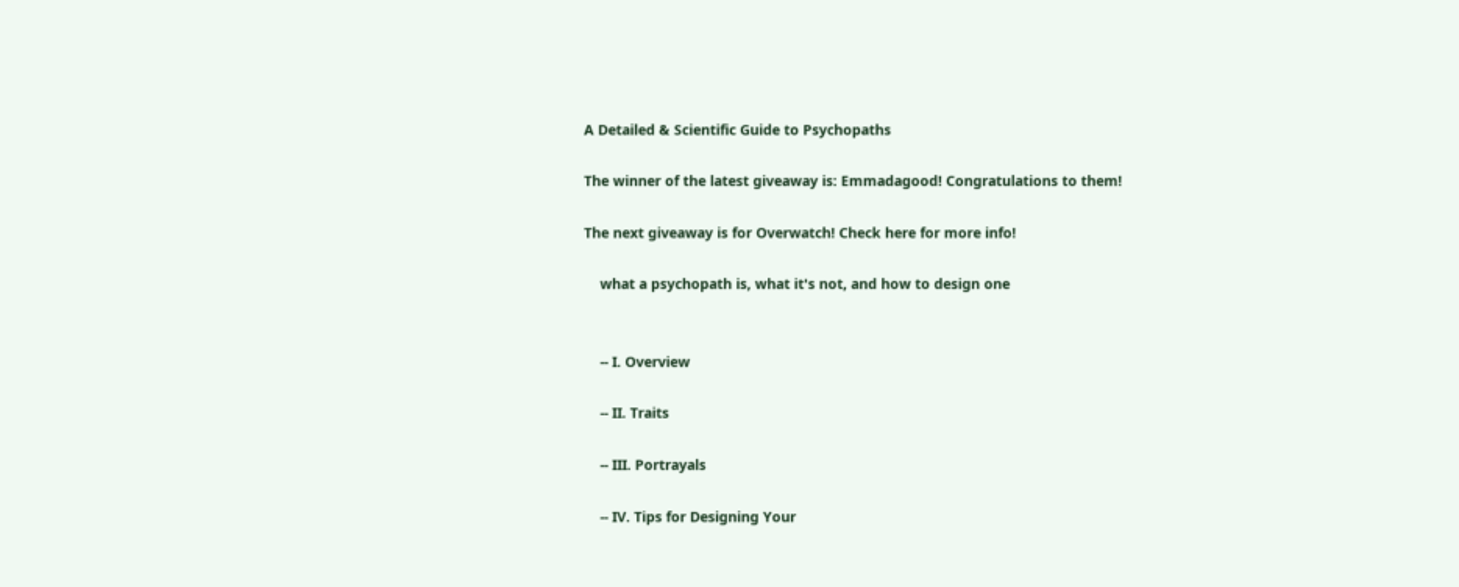A Detailed & Scientific Guide to Psychopaths

The winner of the latest giveaway is: Emmadagood! Congratulations to them!

The next giveaway is for Overwatch! Check here for more info!

    what a psychopath is, what it's not, and how to design one


    -- I. Overview

    -- II. Traits

    -- III. Portrayals

    -- IV. Tips for Designing Your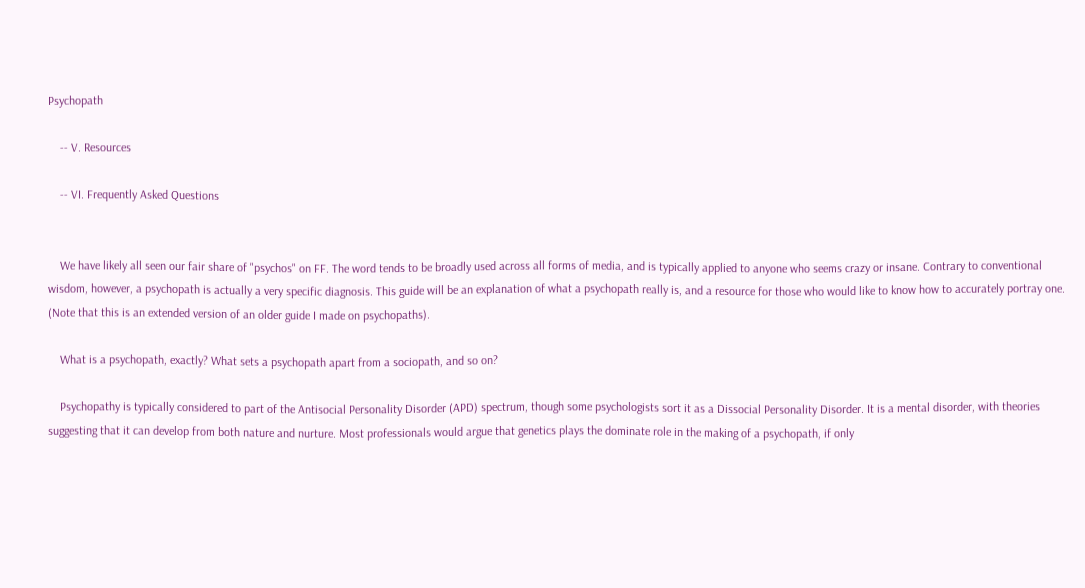Psychopath

    -- V. Resources

    -- VI. Frequently Asked Questions


    We have likely all seen our fair share of "psychos" on FF. The word tends to be broadly used across all forms of media, and is typically applied to anyone who seems crazy or insane. Contrary to conventional wisdom, however, a psychopath is actually a very specific diagnosis. This guide will be an explanation of what a psychopath really is, and a resource for those who would like to know how to accurately portray one. (Note that this is an extended version of an older guide I made on psychopaths).

    What is a psychopath, exactly? What sets a psychopath apart from a sociopath, and so on?

    Psychopathy is typically considered to part of the Antisocial Personality Disorder (APD) spectrum, though some psychologists sort it as a Dissocial Personality Disorder. It is a mental disorder, with theories suggesting that it can develop from both nature and nurture. Most professionals would argue that genetics plays the dominate role in the making of a psychopath, if only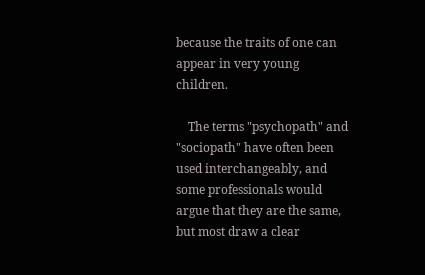because the traits of one can appear in very young children.

    The terms "psychopath" and "sociopath" have often been used interchangeably, and some professionals would argue that they are the same, but most draw a clear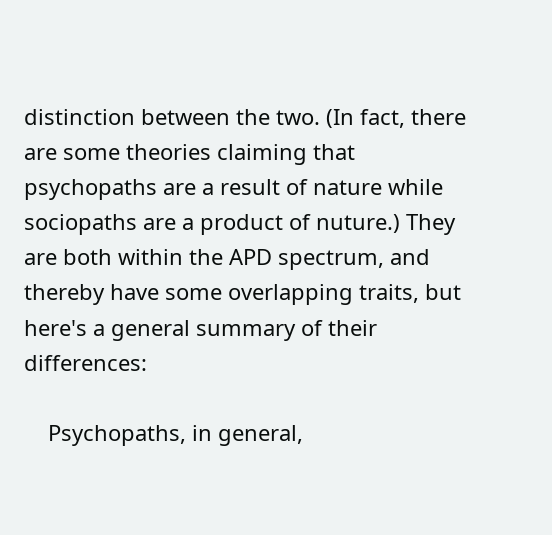distinction between the two. (In fact, there are some theories claiming that psychopaths are a result of nature while sociopaths are a product of nuture.) They are both within the APD spectrum, and thereby have some overlapping traits, but here's a general summary of their differences:

    Psychopaths, in general,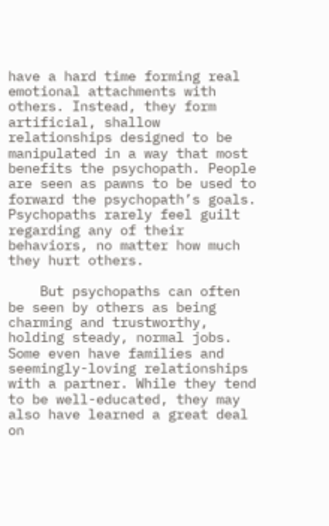have a hard time forming real emotional attachments with others. Instead, they form artificial, shallow relationships designed to be manipulated in a way that most benefits the psychopath. People are seen as pawns to be used to forward the psychopath’s goals. Psychopaths rarely feel guilt regarding any of their behaviors, no matter how much they hurt others.

    But psychopaths can often be seen by others as being charming and trustworthy, holding steady, normal jobs. Some even have families and seemingly-loving relationships with a partner. While they tend to be well-educated, they may also have learned a great deal on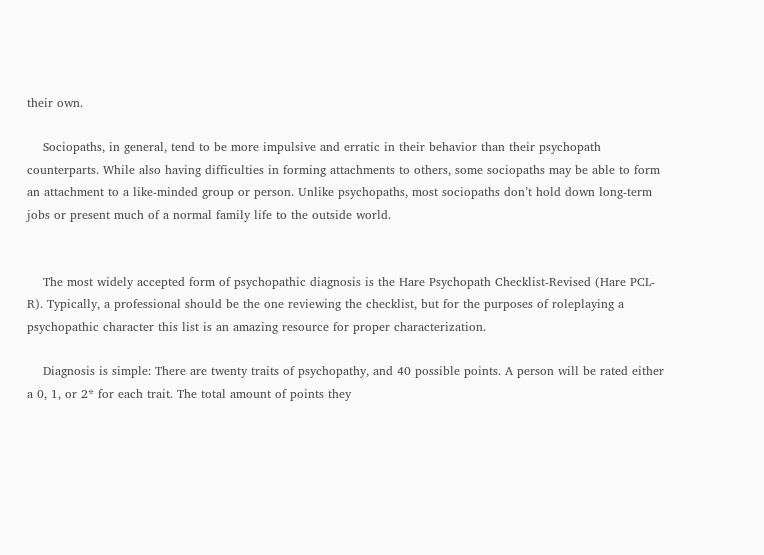their own.

    Sociopaths, in general, tend to be more impulsive and erratic in their behavior than their psychopath counterparts. While also having difficulties in forming attachments to others, some sociopaths may be able to form an attachment to a like-minded group or person. Unlike psychopaths, most sociopaths don’t hold down long-term jobs or present much of a normal family life to the outside world.


    The most widely accepted form of psychopathic diagnosis is the Hare Psychopath Checklist-Revised (Hare PCL-R). Typically, a professional should be the one reviewing the checklist, but for the purposes of roleplaying a psychopathic character this list is an amazing resource for proper characterization.

    Diagnosis is simple: There are twenty traits of psychopathy, and 40 possible points. A person will be rated either a 0, 1, or 2* for each trait. The total amount of points they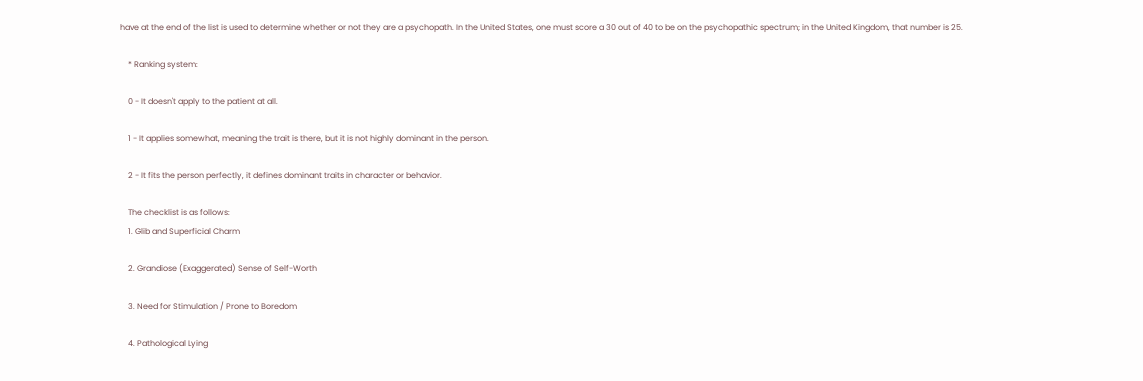have at the end of the list is used to determine whether or not they are a psychopath. In the United States, one must score a 30 out of 40 to be on the psychopathic spectrum; in the United Kingdom, that number is 25.

    * Ranking system:

    0 - It doesn't apply to the patient at all.

    1 - It applies somewhat, meaning the trait is there, but it is not highly dominant in the person.

    2 - It fits the person perfectly, it defines dominant traits in character or behavior.

    The checklist is as follows:
    1. Glib and Superficial Charm

    2. Grandiose (Exaggerated) Sense of Self-Worth

    3. Need for Stimulation / Prone to Boredom

    4. Pathological Lying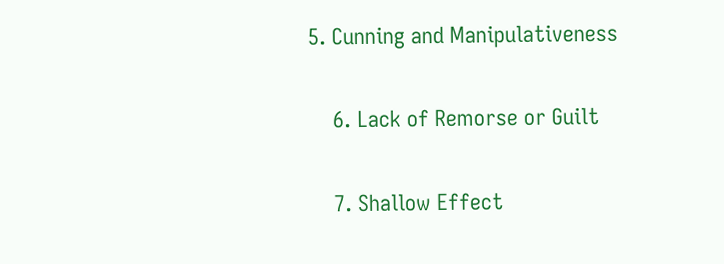5. Cunning and Manipulativeness

    6. Lack of Remorse or Guilt

    7. Shallow Effect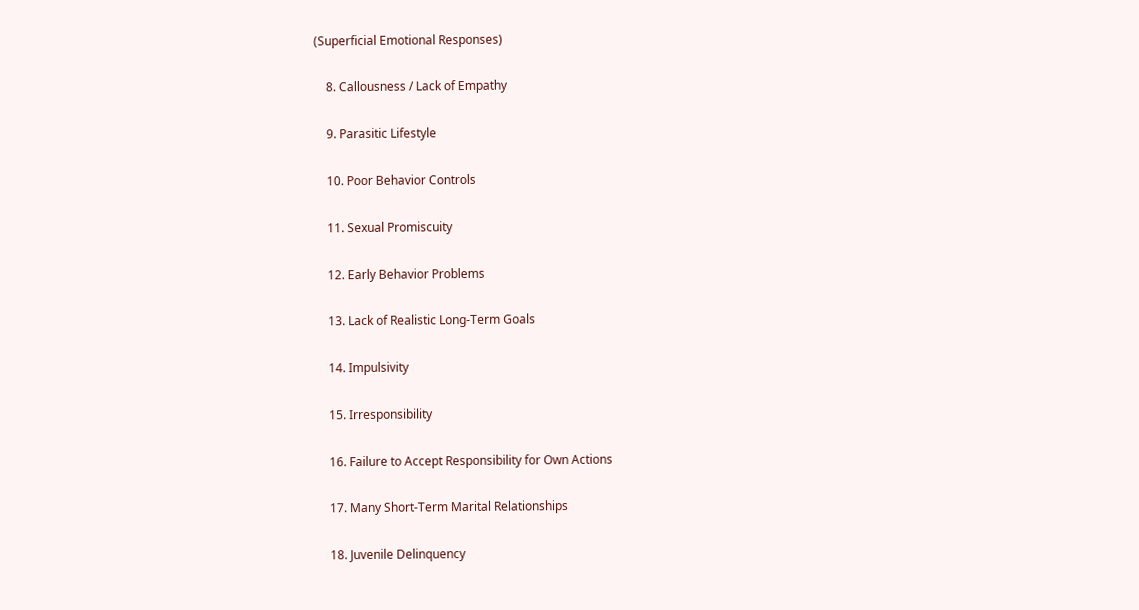(Superficial Emotional Responses)

    8. Callousness / Lack of Empathy

    9. Parasitic Lifestyle

    10. Poor Behavior Controls

    11. Sexual Promiscuity

    12. Early Behavior Problems

    13. Lack of Realistic Long-Term Goals

    14. Impulsivity

    15. Irresponsibility

    16. Failure to Accept Responsibility for Own Actions

    17. Many Short-Term Marital Relationships

    18. Juvenile Delinquency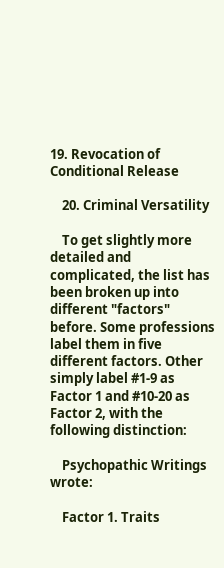19. Revocation of Conditional Release

    20. Criminal Versatility

    To get slightly more detailed and complicated, the list has been broken up into different "factors" before. Some professions label them in five different factors. Other simply label #1-9 as Factor 1 and #10-20 as Factor 2, with the following distinction:

    Psychopathic Writings wrote:

    Factor 1. Traits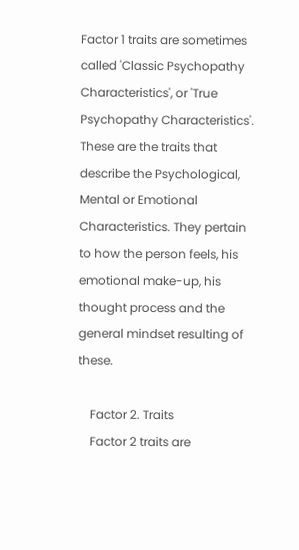Factor 1 traits are sometimes called 'Classic Psychopathy Characteristics', or 'True Psychopathy Characteristics'. These are the traits that describe the Psychological, Mental or Emotional Characteristics. They pertain to how the person feels, his emotional make-up, his thought process and the general mindset resulting of these.

    Factor 2. Traits
    Factor 2 traits are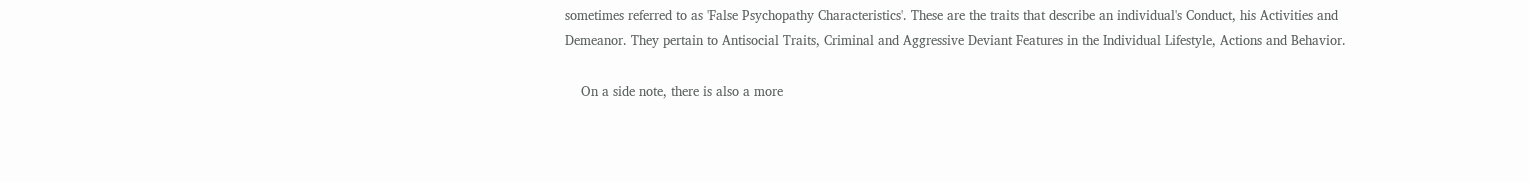sometimes referred to as 'False Psychopathy Characteristics'. These are the traits that describe an individual's Conduct, his Activities and Demeanor. They pertain to Antisocial Traits, Criminal and Aggressive Deviant Features in the Individual Lifestyle, Actions and Behavior.

    On a side note, there is also a more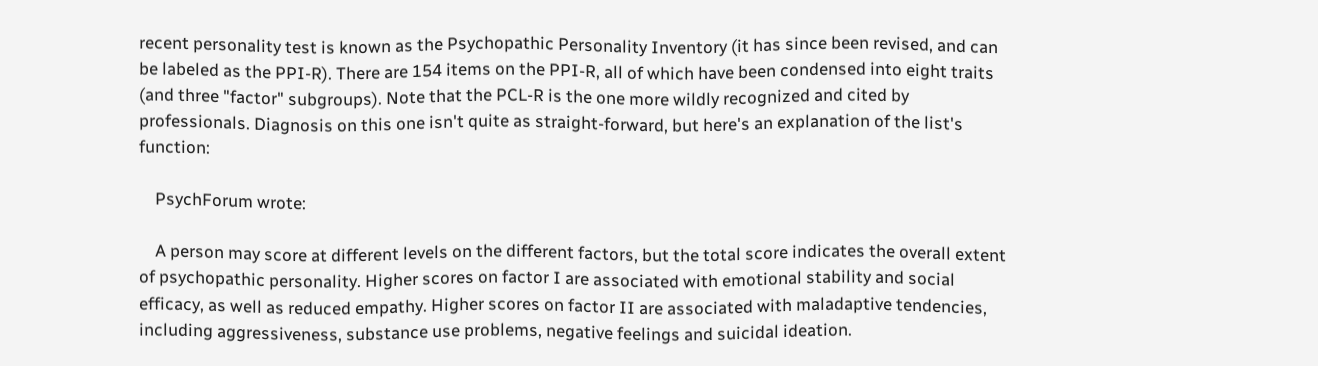recent personality test is known as the Psychopathic Personality Inventory (it has since been revised, and can be labeled as the PPI-R). There are 154 items on the PPI-R, all of which have been condensed into eight traits (and three "factor" subgroups). Note that the PCL-R is the one more wildly recognized and cited by professionals. Diagnosis on this one isn't quite as straight-forward, but here's an explanation of the list's function:

    PsychForum wrote:

    A person may score at different levels on the different factors, but the total score indicates the overall extent of psychopathic personality. Higher scores on factor I are associated with emotional stability and social efficacy, as well as reduced empathy. Higher scores on factor II are associated with maladaptive tendencies, including aggressiveness, substance use problems, negative feelings and suicidal ideation.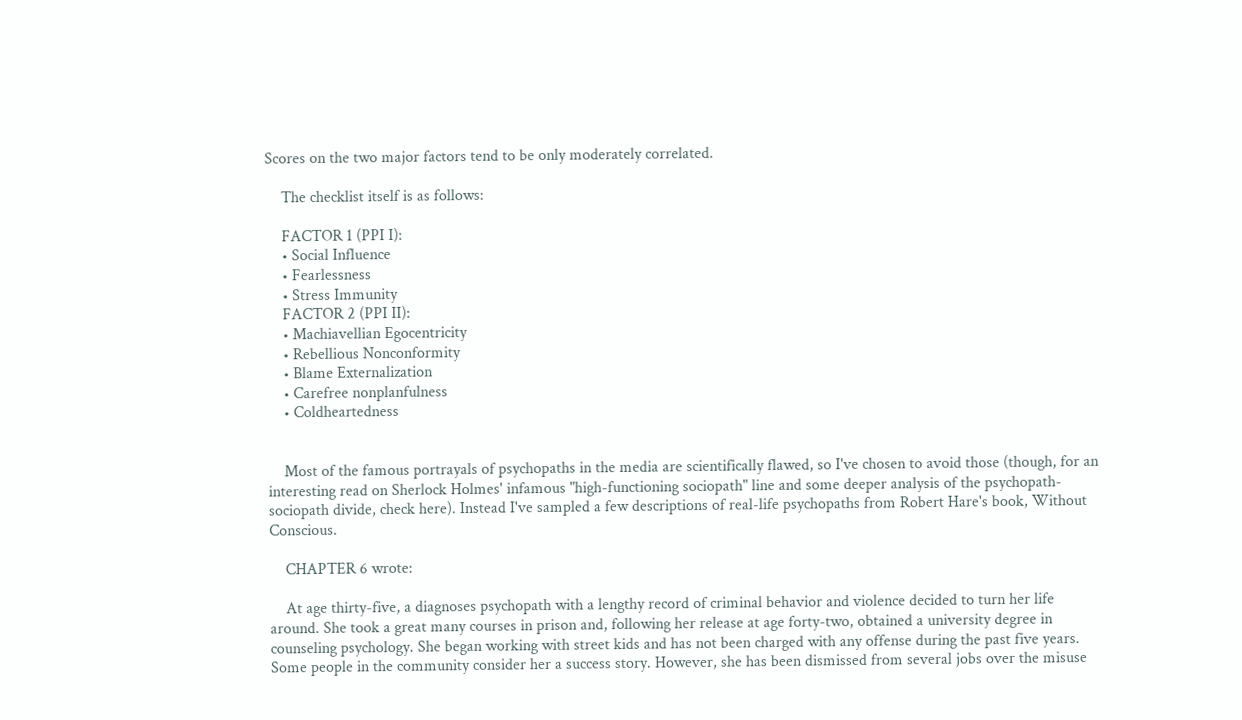Scores on the two major factors tend to be only moderately correlated.

    The checklist itself is as follows:

    FACTOR 1 (PPI I):
    • Social Influence
    • Fearlessness
    • Stress Immunity
    FACTOR 2 (PPI II):
    • Machiavellian Egocentricity
    • Rebellious Nonconformity
    • Blame Externalization
    • Carefree nonplanfulness
    • Coldheartedness


    Most of the famous portrayals of psychopaths in the media are scientifically flawed, so I've chosen to avoid those (though, for an interesting read on Sherlock Holmes' infamous "high-functioning sociopath" line and some deeper analysis of the psychopath-sociopath divide, check here). Instead I've sampled a few descriptions of real-life psychopaths from Robert Hare's book, Without Conscious.

    CHAPTER 6 wrote:

    At age thirty-five, a diagnoses psychopath with a lengthy record of criminal behavior and violence decided to turn her life around. She took a great many courses in prison and, following her release at age forty-two, obtained a university degree in counseling psychology. She began working with street kids and has not been charged with any offense during the past five years. Some people in the community consider her a success story. However, she has been dismissed from several jobs over the misuse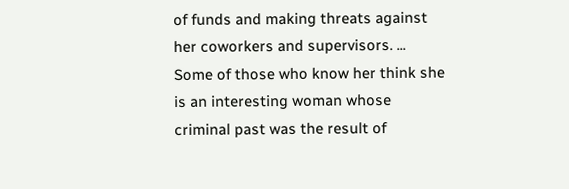of funds and making threats against her coworkers and supervisors. ... Some of those who know her think she is an interesting woman whose criminal past was the result of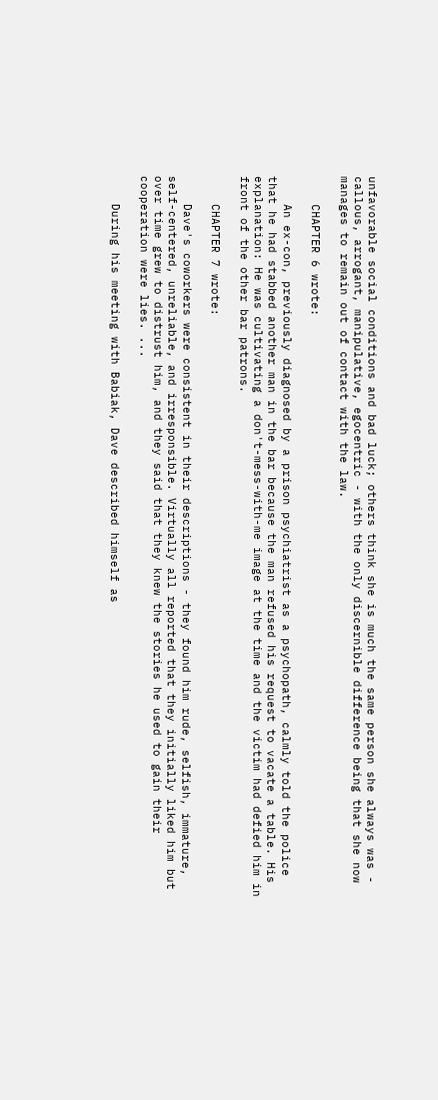unfavorable social conditions and bad luck; others think she is much the same person she always was - callous, arrogant, manipulative, egocentric - with the only discernible difference being that she now manages to remain out of contact with the law.

    CHAPTER 6 wrote:

    An ex-con, previously diagnosed by a prison psychiatrist as a psychopath, calmly told the police that he had stabbed another man in the bar because the man refused his request to vacate a table. His explanation: He was cultivating a don't-mess-with-me image at the time and the victim had defied him in front of the other bar patrons.

    CHAPTER 7 wrote:

    Dave's coworkers were consistent in their descriptions - they found him rude, selfish, immature, self-centered, unreliable, and irresponsible. Virtually all reported that they initially liked him but over time grew to distrust him, and they said that they knew the stories he used to gain their cooperation were lies. ...

    During his meeting with Babiak, Dave described himself as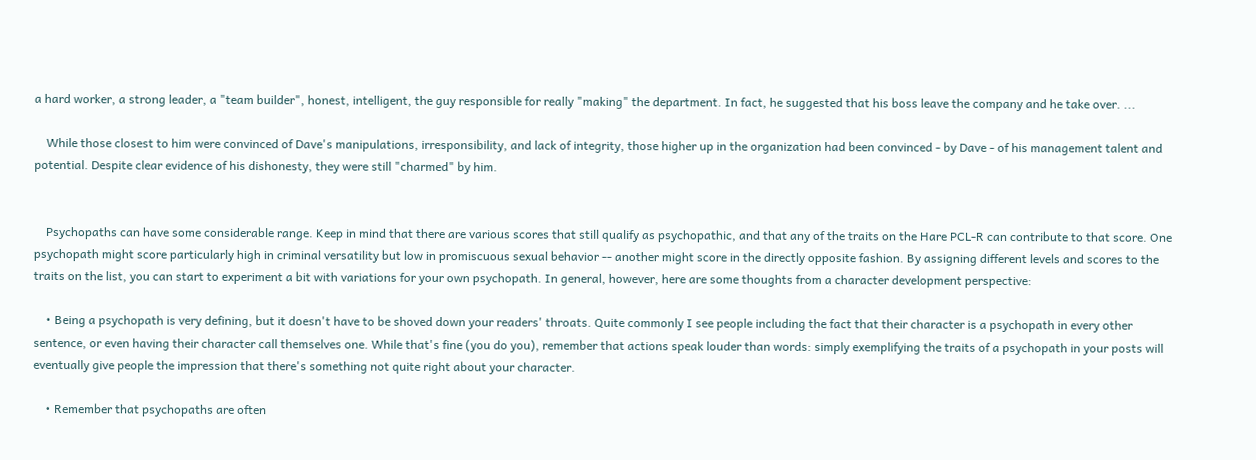a hard worker, a strong leader, a "team builder", honest, intelligent, the guy responsible for really "making" the department. In fact, he suggested that his boss leave the company and he take over. ...

    While those closest to him were convinced of Dave's manipulations, irresponsibility, and lack of integrity, those higher up in the organization had been convinced - by Dave - of his management talent and potential. Despite clear evidence of his dishonesty, they were still "charmed" by him.


    Psychopaths can have some considerable range. Keep in mind that there are various scores that still qualify as psychopathic, and that any of the traits on the Hare PCL-R can contribute to that score. One psychopath might score particularly high in criminal versatility but low in promiscuous sexual behavior -- another might score in the directly opposite fashion. By assigning different levels and scores to the traits on the list, you can start to experiment a bit with variations for your own psychopath. In general, however, here are some thoughts from a character development perspective:

    • Being a psychopath is very defining, but it doesn't have to be shoved down your readers' throats. Quite commonly I see people including the fact that their character is a psychopath in every other sentence, or even having their character call themselves one. While that's fine (you do you), remember that actions speak louder than words: simply exemplifying the traits of a psychopath in your posts will eventually give people the impression that there's something not quite right about your character.

    • Remember that psychopaths are often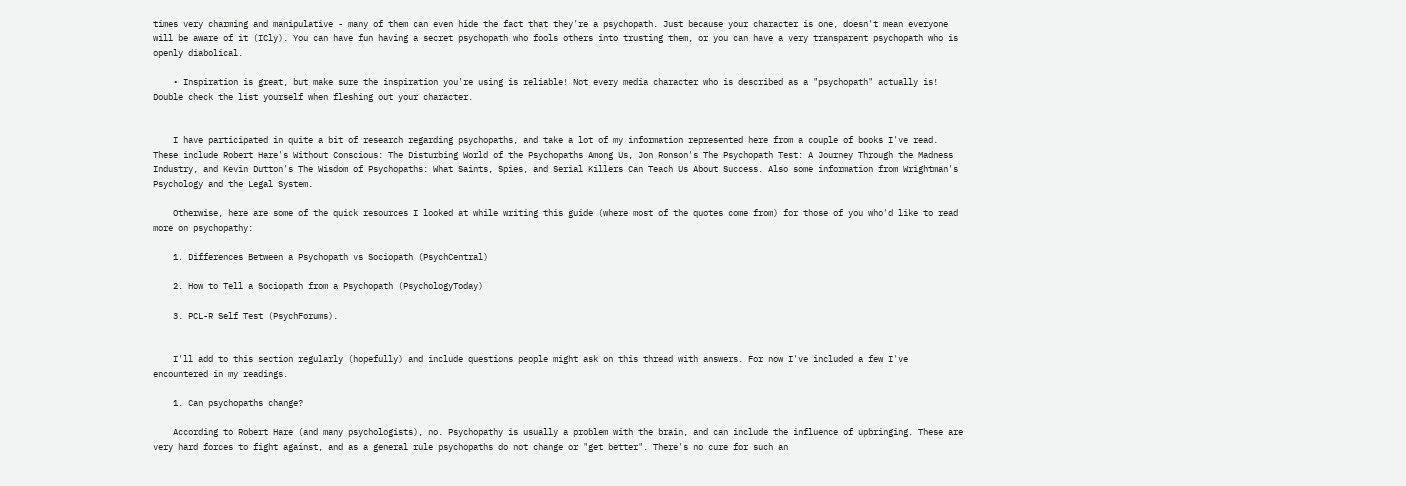times very charming and manipulative - many of them can even hide the fact that they're a psychopath. Just because your character is one, doesn't mean everyone will be aware of it (ICly). You can have fun having a secret psychopath who fools others into trusting them, or you can have a very transparent psychopath who is openly diabolical.

    • Inspiration is great, but make sure the inspiration you're using is reliable! Not every media character who is described as a "psychopath" actually is! Double check the list yourself when fleshing out your character.


    I have participated in quite a bit of research regarding psychopaths, and take a lot of my information represented here from a couple of books I've read. These include Robert Hare's Without Conscious: The Disturbing World of the Psychopaths Among Us, Jon Ronson's The Psychopath Test: A Journey Through the Madness Industry, and Kevin Dutton's The Wisdom of Psychopaths: What Saints, Spies, and Serial Killers Can Teach Us About Success. Also some information from Wrightman's Psychology and the Legal System.

    Otherwise, here are some of the quick resources I looked at while writing this guide (where most of the quotes come from) for those of you who'd like to read more on psychopathy:

    1. Differences Between a Psychopath vs Sociopath (PsychCentral)

    2. How to Tell a Sociopath from a Psychopath (PsychologyToday)

    3. PCL-R Self Test (PsychForums).


    I'll add to this section regularly (hopefully) and include questions people might ask on this thread with answers. For now I've included a few I've encountered in my readings.

    1. Can psychopaths change?

    According to Robert Hare (and many psychologists), no. Psychopathy is usually a problem with the brain, and can include the influence of upbringing. These are very hard forces to fight against, and as a general rule psychopaths do not change or "get better". There's no cure for such an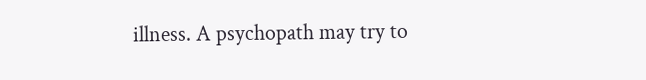illness. A psychopath may try to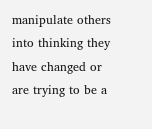manipulate others into thinking they have changed or are trying to be a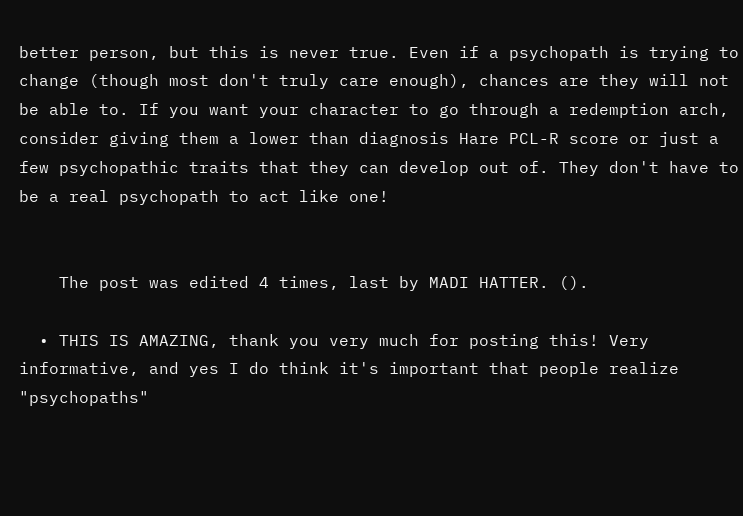better person, but this is never true. Even if a psychopath is trying to change (though most don't truly care enough), chances are they will not be able to. If you want your character to go through a redemption arch, consider giving them a lower than diagnosis Hare PCL-R score or just a few psychopathic traits that they can develop out of. They don't have to be a real psychopath to act like one!


    The post was edited 4 times, last by MADI HATTER. ().

  • THIS IS AMAZING, thank you very much for posting this! Very informative, and yes I do think it's important that people realize "psychopaths"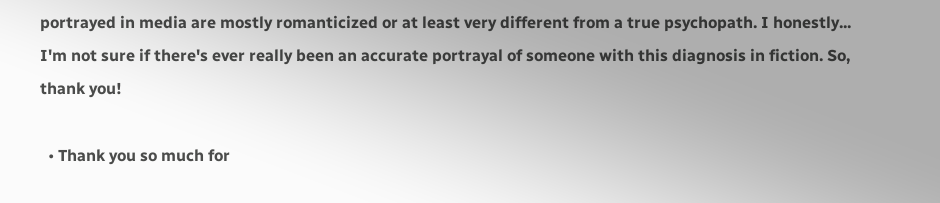portrayed in media are mostly romanticized or at least very different from a true psychopath. I honestly... I'm not sure if there's ever really been an accurate portrayal of someone with this diagnosis in fiction. So, thank you!

  • Thank you so much for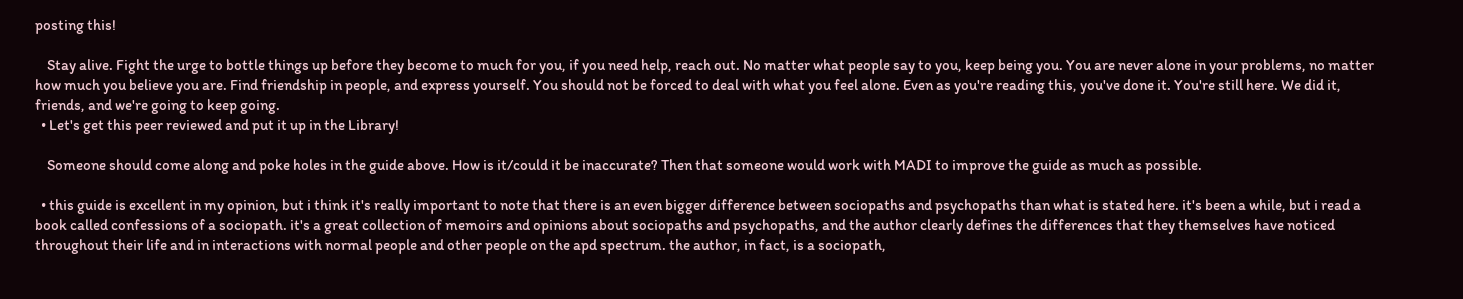posting this!

    Stay alive. Fight the urge to bottle things up before they become to much for you, if you need help, reach out. No matter what people say to you, keep being you. You are never alone in your problems, no matter how much you believe you are. Find friendship in people, and express yourself. You should not be forced to deal with what you feel alone. Even as you're reading this, you've done it. You're still here. We did it, friends, and we're going to keep going.
  • Let's get this peer reviewed and put it up in the Library!

    Someone should come along and poke holes in the guide above. How is it/could it be inaccurate? Then that someone would work with MADI to improve the guide as much as possible.

  • this guide is excellent in my opinion, but i think it's really important to note that there is an even bigger difference between sociopaths and psychopaths than what is stated here. it's been a while, but i read a book called confessions of a sociopath. it's a great collection of memoirs and opinions about sociopaths and psychopaths, and the author clearly defines the differences that they themselves have noticed throughout their life and in interactions with normal people and other people on the apd spectrum. the author, in fact, is a sociopath,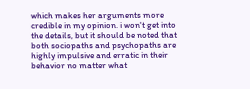which makes her arguments more credible in my opinion. i won't get into the details, but it should be noted that both sociopaths and psychopaths are highly impulsive and erratic in their behavior no matter what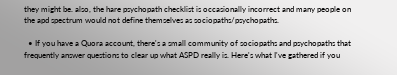they might be. also, the hare psychopath checklist is occasionally incorrect and many people on the apd spectrum would not define themselves as sociopaths/psychopaths.

  • If you have a Quora account, there's a small community of sociopaths and psychopaths that frequently answer questions to clear up what ASPD really is. Here's what I've gathered if you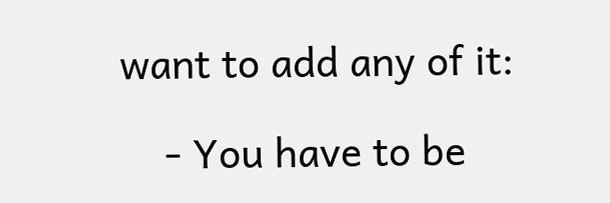want to add any of it:

    - You have to be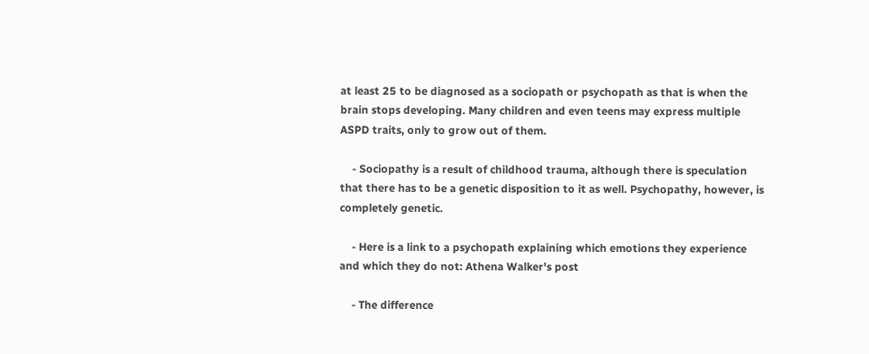at least 25 to be diagnosed as a sociopath or psychopath as that is when the brain stops developing. Many children and even teens may express multiple ASPD traits, only to grow out of them.

    - Sociopathy is a result of childhood trauma, although there is speculation that there has to be a genetic disposition to it as well. Psychopathy, however, is completely genetic.

    - Here is a link to a psychopath explaining which emotions they experience and which they do not: Athena Walker's post

    - The difference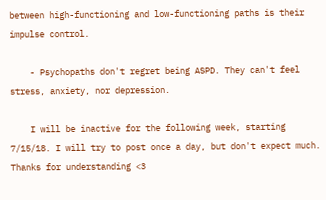between high-functioning and low-functioning paths is their impulse control.

    - Psychopaths don't regret being ASPD. They can't feel stress, anxiety, nor depression.

    I will be inactive for the following week, starting 7/15/18. I will try to post once a day, but don't expect much. Thanks for understanding <3